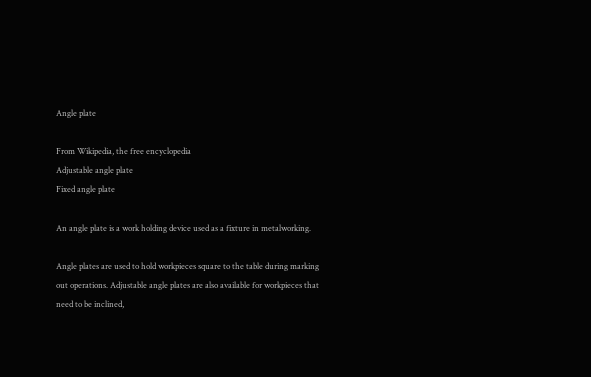Angle plate

From Wikipedia, the free encyclopedia
Adjustable angle plate
Fixed angle plate

An angle plate is a work holding device used as a fixture in metalworking.

Angle plates are used to hold workpieces square to the table during marking out operations. Adjustable angle plates are also available for workpieces that need to be inclined,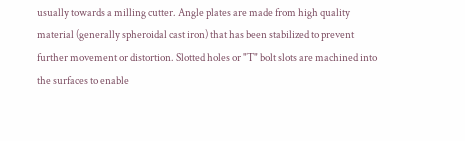usually towards a milling cutter. Angle plates are made from high quality material (generally spheroidal cast iron) that has been stabilized to prevent further movement or distortion. Slotted holes or "T" bolt slots are machined into the surfaces to enable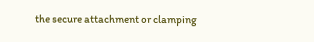the secure attachment or clamping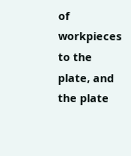of workpieces to the plate, and the plate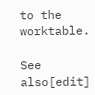to the worktable.

See also[edit]